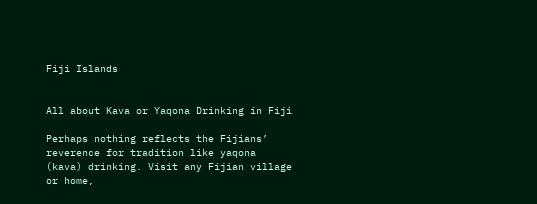Fiji Islands


All about Kava or Yaqona Drinking in Fiji

Perhaps nothing reflects the Fijians’ reverence for tradition like yaqona (kava) drinking. Visit any Fijian village or home,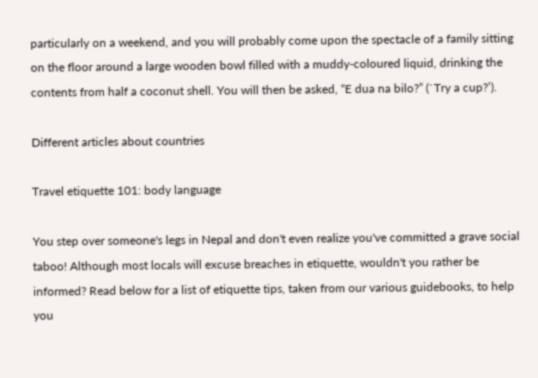particularly on a weekend, and you will probably come upon the spectacle of a family sitting on the floor around a large wooden bowl filled with a muddy-coloured liquid, drinking the contents from half a coconut shell. You will then be asked, “E dua na bilo?” (`Try a cup?’).

Different articles about countries

Travel etiquette 101: body language

You step over someone's legs in Nepal and don't even realize you've committed a grave social taboo! Although most locals will excuse breaches in etiquette, wouldn't you rather be informed? Read below for a list of etiquette tips, taken from our various guidebooks, to help you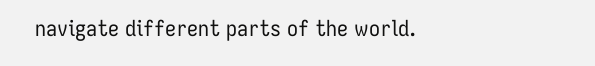navigate different parts of the world.